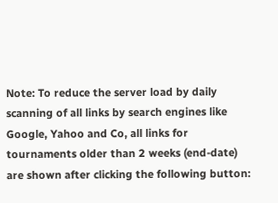Note: To reduce the server load by daily scanning of all links by search engines like Google, Yahoo and Co, all links for tournaments older than 2 weeks (end-date) are shown after clicking the following button: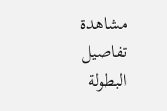مشاهدة تفاصيل البطولة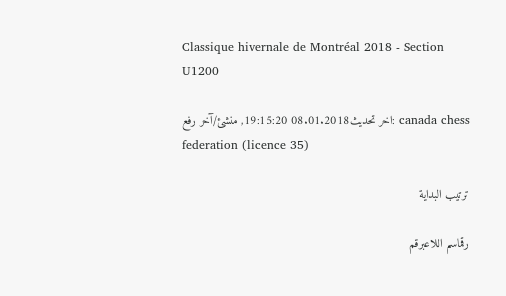Classique hivernale de Montréal 2018 - Section U1200

اخر تحديث08.01.2018 19:15:20, منشئ/آخر رفع: canada chess federation (licence 35)

ترتيب البداية

رقماسم اللاعبرقم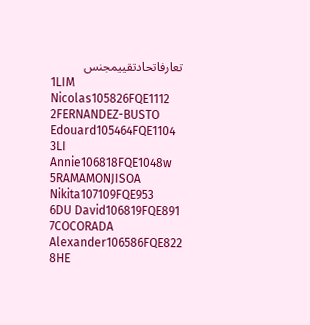تعارفاتحادتقييمجنس
1LIM Nicolas105826FQE1112
2FERNANDEZ-BUSTO Edouard105464FQE1104
3LI Annie106818FQE1048w
5RAMAMONJISOA Nikita107109FQE953
6DU David106819FQE891
7COCORADA Alexander106586FQE822
8HE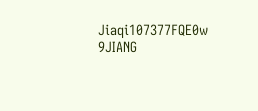Jiaqi107377FQE0w
9JIANG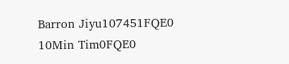Barron Jiyu107451FQE0
10Min Tim0FQE0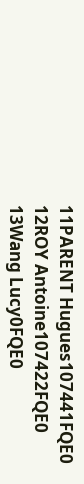11PARENT Hugues107441FQE0
12ROY Antoine107422FQE0
13Wang Lucy0FQE0